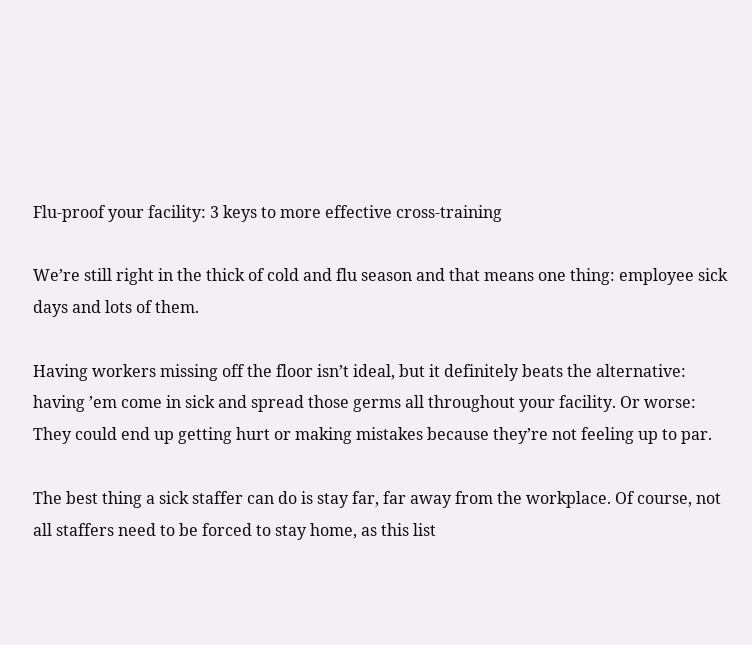Flu-proof your facility: 3 keys to more effective cross-training

We’re still right in the thick of cold and flu season and that means one thing: employee sick days and lots of them.

Having workers missing off the floor isn’t ideal, but it definitely beats the alternative: having ’em come in sick and spread those germs all throughout your facility. Or worse: They could end up getting hurt or making mistakes because they’re not feeling up to par.

The best thing a sick staffer can do is stay far, far away from the workplace. Of course, not all staffers need to be forced to stay home, as this list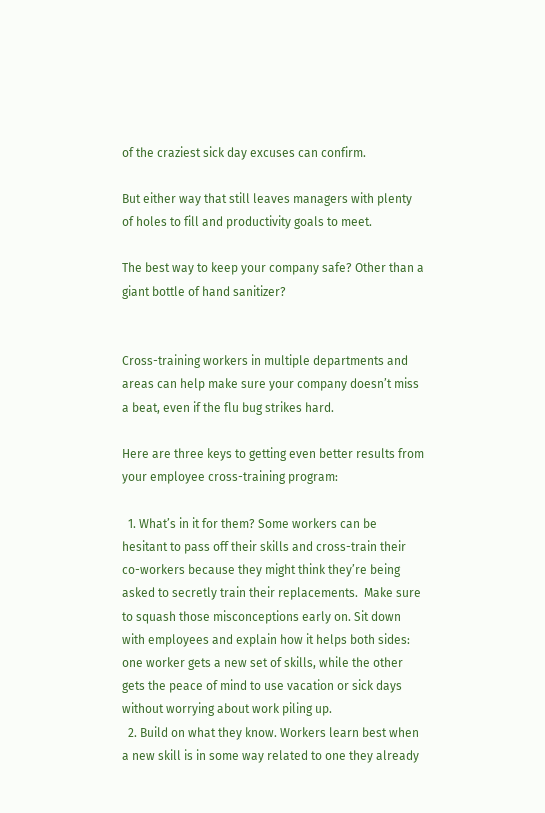of the craziest sick day excuses can confirm.

But either way that still leaves managers with plenty of holes to fill and productivity goals to meet.

The best way to keep your company safe? Other than a giant bottle of hand sanitizer?


Cross-training workers in multiple departments and areas can help make sure your company doesn’t miss a beat, even if the flu bug strikes hard.

Here are three keys to getting even better results from your employee cross-training program:

  1. What’s in it for them? Some workers can be hesitant to pass off their skills and cross-train their co-workers because they might think they’re being asked to secretly train their replacements.  Make sure to squash those misconceptions early on. Sit down with employees and explain how it helps both sides: one worker gets a new set of skills, while the other gets the peace of mind to use vacation or sick days without worrying about work piling up.
  2. Build on what they know. Workers learn best when a new skill is in some way related to one they already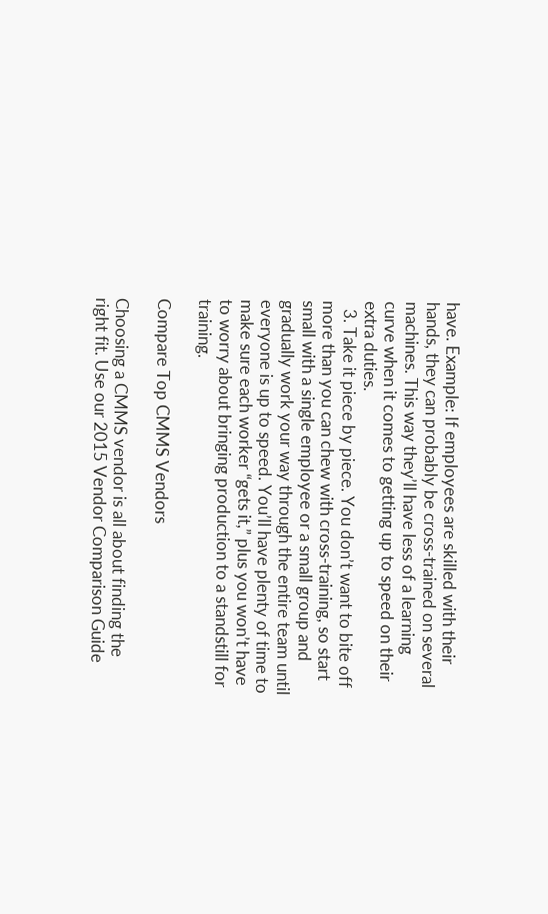have. Example: If employees are skilled with their hands, they can probably be cross-trained on several machines. This way they’ll have less of a learning curve when it comes to getting up to speed on their extra duties.
  3. Take it piece by piece. You don’t want to bite off more than you can chew with cross-training, so start small with a single employee or a small group and gradually work your way through the entire team until everyone is up to speed. You’ll have plenty of time to make sure each worker “gets it,” plus you won’t have to worry about bringing production to a standstill for training.

Compare Top CMMS Vendors

Choosing a CMMS vendor is all about finding the right fit. Use our 2015 Vendor Comparison Guide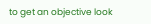to get an objective look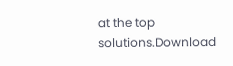at the top solutions.Download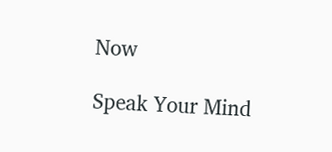Now

Speak Your Mind